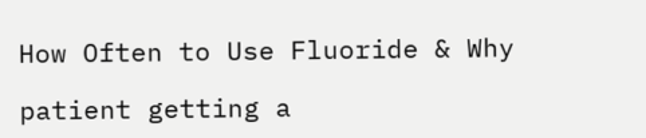How Often to Use Fluoride & Why

patient getting a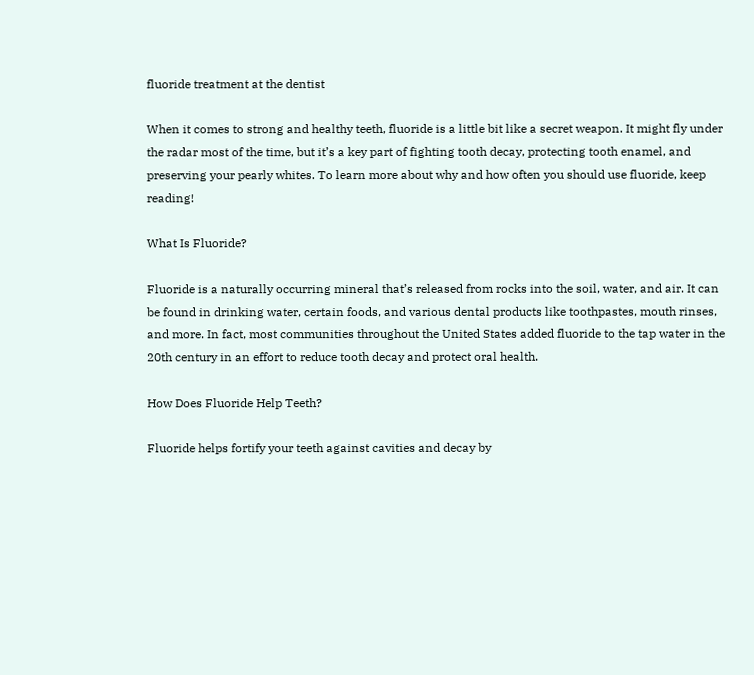fluoride treatment at the dentist

When it comes to strong and healthy teeth, fluoride is a little bit like a secret weapon. It might fly under the radar most of the time, but it’s a key part of fighting tooth decay, protecting tooth enamel, and preserving your pearly whites. To learn more about why and how often you should use fluoride, keep reading!

What Is Fluoride?

Fluoride is a naturally occurring mineral that’s released from rocks into the soil, water, and air. It can be found in drinking water, certain foods, and various dental products like toothpastes, mouth rinses, and more. In fact, most communities throughout the United States added fluoride to the tap water in the 20th century in an effort to reduce tooth decay and protect oral health.

How Does Fluoride Help Teeth?

Fluoride helps fortify your teeth against cavities and decay by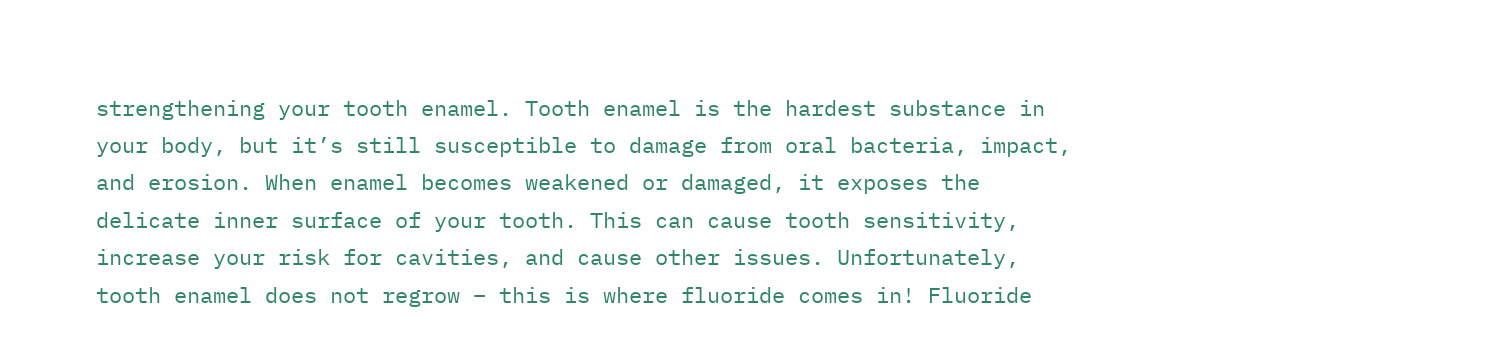strengthening your tooth enamel. Tooth enamel is the hardest substance in your body, but it’s still susceptible to damage from oral bacteria, impact, and erosion. When enamel becomes weakened or damaged, it exposes the delicate inner surface of your tooth. This can cause tooth sensitivity, increase your risk for cavities, and cause other issues. Unfortunately, tooth enamel does not regrow – this is where fluoride comes in! Fluoride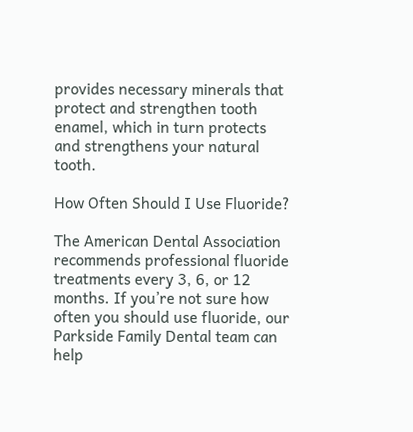provides necessary minerals that protect and strengthen tooth enamel, which in turn protects and strengthens your natural tooth.

How Often Should I Use Fluoride?

The American Dental Association recommends professional fluoride treatments every 3, 6, or 12 months. If you’re not sure how often you should use fluoride, our Parkside Family Dental team can help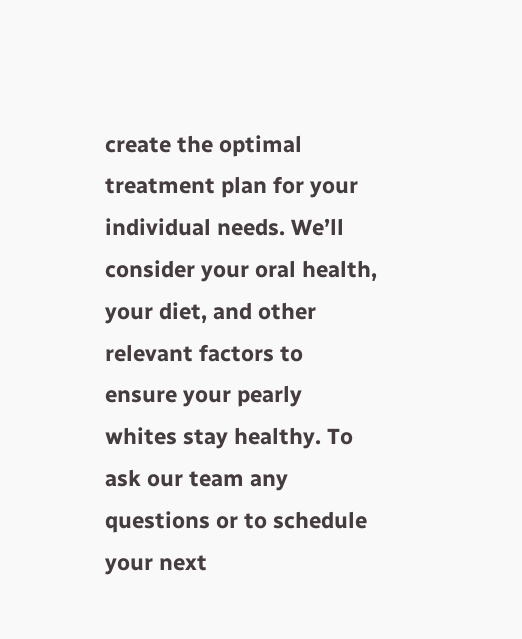create the optimal treatment plan for your individual needs. We’ll consider your oral health, your diet, and other relevant factors to ensure your pearly whites stay healthy. To ask our team any questions or to schedule your next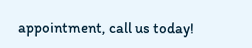appointment, call us today!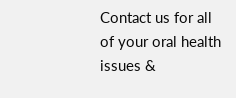Contact us for all of your oral health issues &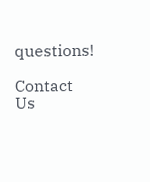questions!

Contact Us